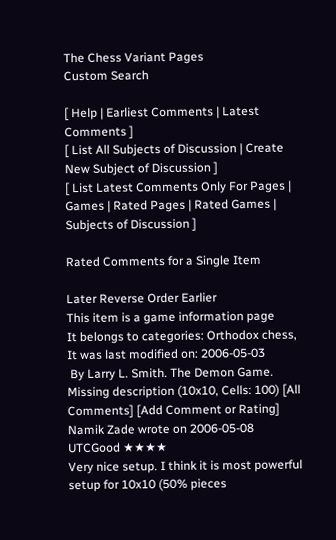The Chess Variant Pages
Custom Search

[ Help | Earliest Comments | Latest Comments ]
[ List All Subjects of Discussion | Create New Subject of Discussion ]
[ List Latest Comments Only For Pages | Games | Rated Pages | Rated Games | Subjects of Discussion ]

Rated Comments for a Single Item

Later Reverse Order Earlier
This item is a game information page
It belongs to categories: Orthodox chess,
It was last modified on: 2006-05-03
 By Larry L. Smith. The Demon Game. Missing description (10x10, Cells: 100) [All Comments] [Add Comment or Rating]
Namik Zade wrote on 2006-05-08 UTCGood ★★★★
Very nice setup. I think it is most powerful setup for 10x10 (50% pieces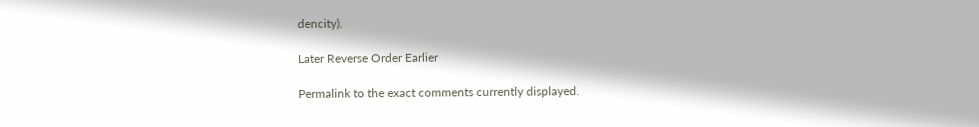dencity).

Later Reverse Order Earlier

Permalink to the exact comments currently displayed.